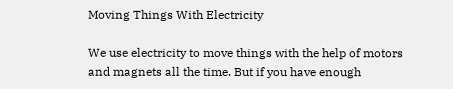Moving Things With Electricity

We use electricity to move things with the help of motors and magnets all the time. But if you have enough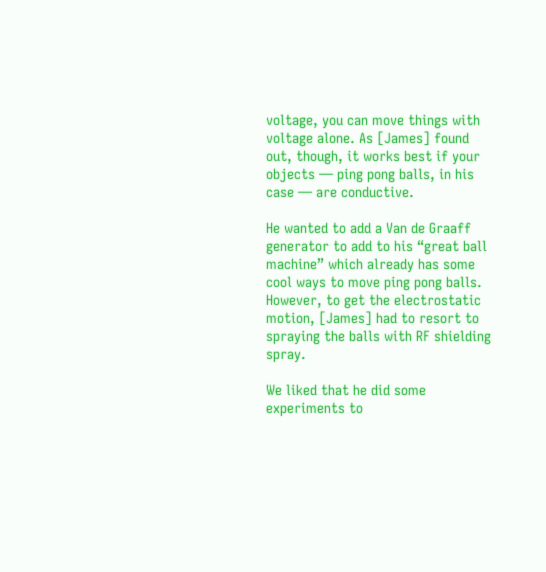voltage, you can move things with voltage alone. As [James] found out, though, it works best if your objects — ping pong balls, in his case — are conductive.

He wanted to add a Van de Graaff generator to add to his “great ball machine” which already has some cool ways to move ping pong balls. However, to get the electrostatic motion, [James] had to resort to spraying the balls with RF shielding spray.

We liked that he did some experiments to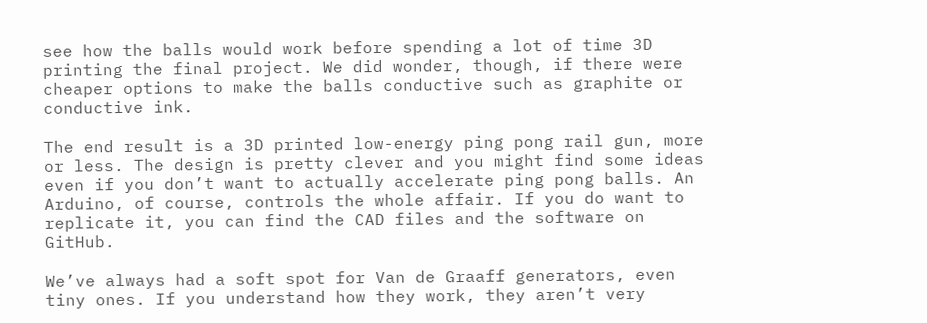see how the balls would work before spending a lot of time 3D printing the final project. We did wonder, though, if there were cheaper options to make the balls conductive such as graphite or conductive ink.

The end result is a 3D printed low-energy ping pong rail gun, more or less. The design is pretty clever and you might find some ideas even if you don’t want to actually accelerate ping pong balls. An Arduino, of course, controls the whole affair. If you do want to replicate it, you can find the CAD files and the software on GitHub.

We’ve always had a soft spot for Van de Graaff generators, even tiny ones. If you understand how they work, they aren’t very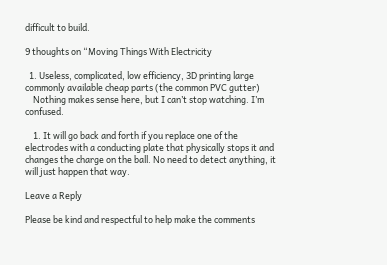difficult to build.

9 thoughts on “Moving Things With Electricity

  1. Useless, complicated, low efficiency, 3D printing large commonly available cheap parts (the common PVC gutter)
    Nothing makes sense here, but I can’t stop watching. I’m confused.

    1. It will go back and forth if you replace one of the electrodes with a conducting plate that physically stops it and changes the charge on the ball. No need to detect anything, it will just happen that way.

Leave a Reply

Please be kind and respectful to help make the comments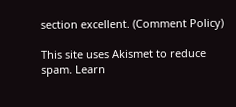section excellent. (Comment Policy)

This site uses Akismet to reduce spam. Learn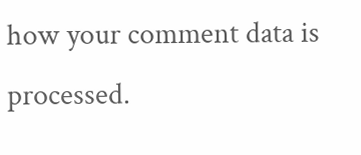how your comment data is processed.